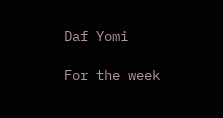Daf Yomi

For the week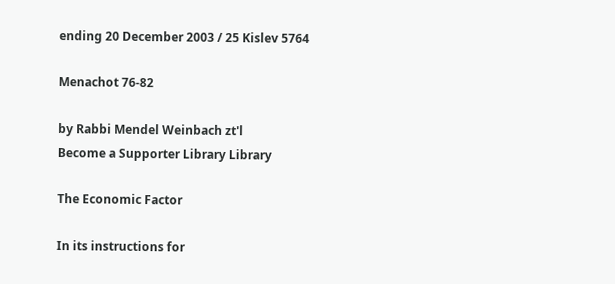ending 20 December 2003 / 25 Kislev 5764

Menachot 76-82

by Rabbi Mendel Weinbach zt'l
Become a Supporter Library Library

The Economic Factor

In its instructions for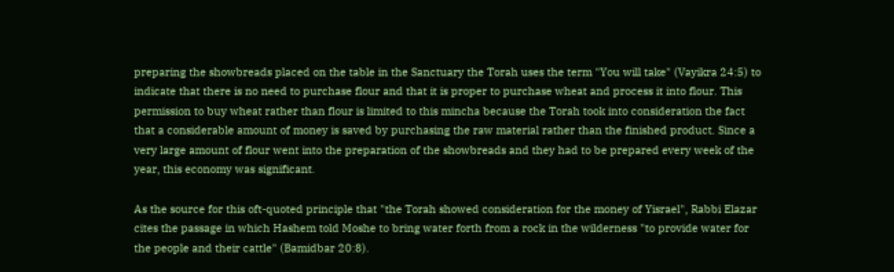preparing the showbreads placed on the table in the Sanctuary the Torah uses the term "You will take" (Vayikra 24:5) to indicate that there is no need to purchase flour and that it is proper to purchase wheat and process it into flour. This permission to buy wheat rather than flour is limited to this mincha because the Torah took into consideration the fact that a considerable amount of money is saved by purchasing the raw material rather than the finished product. Since a very large amount of flour went into the preparation of the showbreads and they had to be prepared every week of the year, this economy was significant.

As the source for this oft-quoted principle that "the Torah showed consideration for the money of Yisrael", Rabbi Elazar cites the passage in which Hashem told Moshe to bring water forth from a rock in the wilderness "to provide water for the people and their cattle" (Bamidbar 20:8).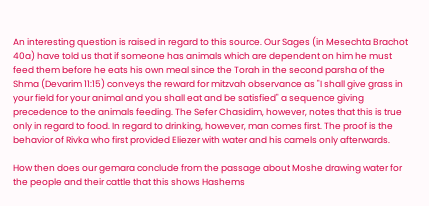An interesting question is raised in regard to this source. Our Sages (in Mesechta Brachot 40a) have told us that if someone has animals which are dependent on him he must feed them before he eats his own meal since the Torah in the second parsha of the Shma (Devarim 11:15) conveys the reward for mitzvah observance as "I shall give grass in your field for your animal and you shall eat and be satisfied" a sequence giving precedence to the animals feeding. The Sefer Chasidim, however, notes that this is true only in regard to food. In regard to drinking, however, man comes first. The proof is the behavior of Rivka who first provided Eliezer with water and his camels only afterwards.

How then does our gemara conclude from the passage about Moshe drawing water for the people and their cattle that this shows Hashems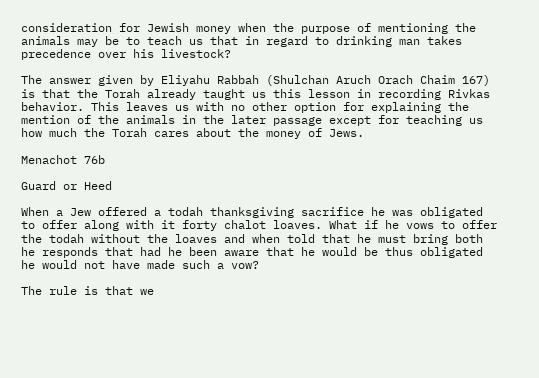consideration for Jewish money when the purpose of mentioning the animals may be to teach us that in regard to drinking man takes precedence over his livestock?

The answer given by Eliyahu Rabbah (Shulchan Aruch Orach Chaim 167) is that the Torah already taught us this lesson in recording Rivkas behavior. This leaves us with no other option for explaining the mention of the animals in the later passage except for teaching us how much the Torah cares about the money of Jews.

Menachot 76b

Guard or Heed

When a Jew offered a todah thanksgiving sacrifice he was obligated to offer along with it forty chalot loaves. What if he vows to offer the todah without the loaves and when told that he must bring both he responds that had he been aware that he would be thus obligated he would not have made such a vow?

The rule is that we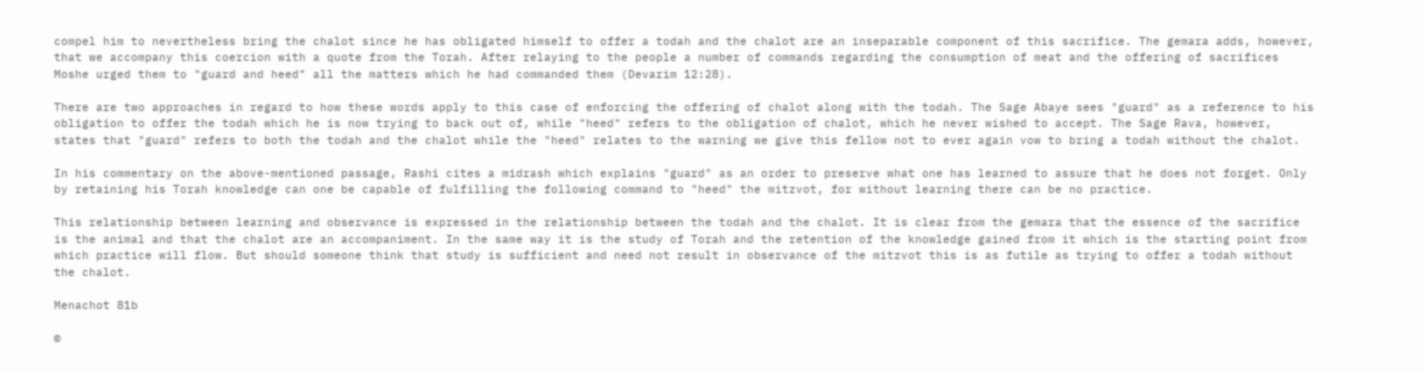compel him to nevertheless bring the chalot since he has obligated himself to offer a todah and the chalot are an inseparable component of this sacrifice. The gemara adds, however, that we accompany this coercion with a quote from the Torah. After relaying to the people a number of commands regarding the consumption of meat and the offering of sacrifices Moshe urged them to "guard and heed" all the matters which he had commanded them (Devarim 12:28).

There are two approaches in regard to how these words apply to this case of enforcing the offering of chalot along with the todah. The Sage Abaye sees "guard" as a reference to his obligation to offer the todah which he is now trying to back out of, while "heed" refers to the obligation of chalot, which he never wished to accept. The Sage Rava, however, states that "guard" refers to both the todah and the chalot while the "heed" relates to the warning we give this fellow not to ever again vow to bring a todah without the chalot.

In his commentary on the above-mentioned passage, Rashi cites a midrash which explains "guard" as an order to preserve what one has learned to assure that he does not forget. Only by retaining his Torah knowledge can one be capable of fulfilling the following command to "heed" the mitzvot, for without learning there can be no practice.

This relationship between learning and observance is expressed in the relationship between the todah and the chalot. It is clear from the gemara that the essence of the sacrifice is the animal and that the chalot are an accompaniment. In the same way it is the study of Torah and the retention of the knowledge gained from it which is the starting point from which practice will flow. But should someone think that study is sufficient and need not result in observance of the mitzvot this is as futile as trying to offer a todah without the chalot.

Menachot 81b

©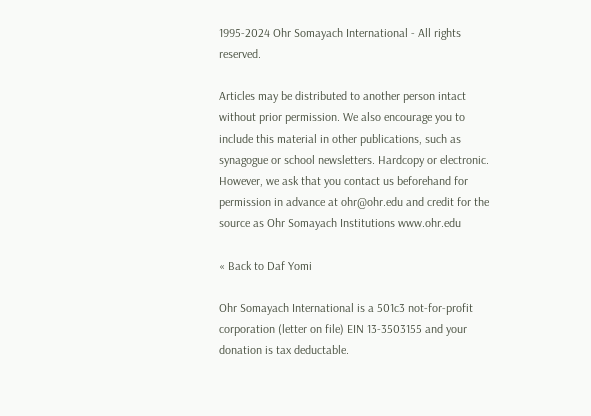1995-2024 Ohr Somayach International - All rights reserved.

Articles may be distributed to another person intact without prior permission. We also encourage you to include this material in other publications, such as synagogue or school newsletters. Hardcopy or electronic. However, we ask that you contact us beforehand for permission in advance at ohr@ohr.edu and credit for the source as Ohr Somayach Institutions www.ohr.edu

« Back to Daf Yomi

Ohr Somayach International is a 501c3 not-for-profit corporation (letter on file) EIN 13-3503155 and your donation is tax deductable.